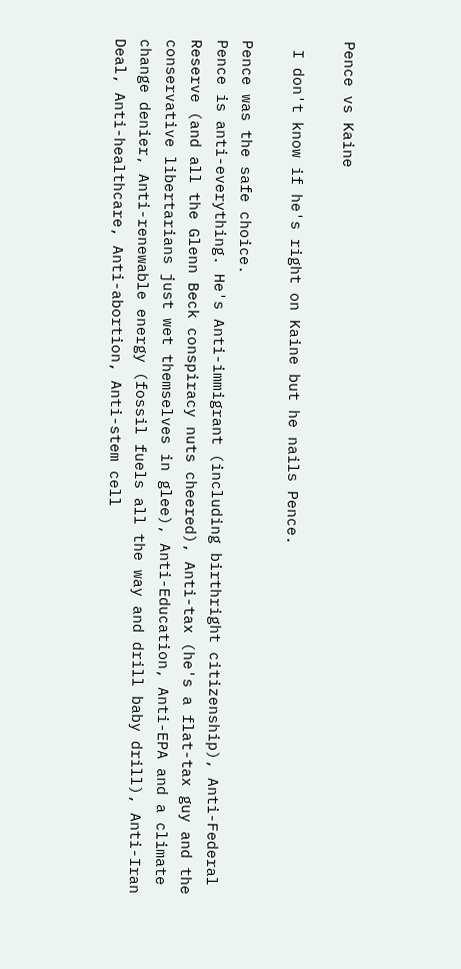Pence vs Kaine

 I don't know if he's right on Kaine but he nails Pence.

Pence was the safe choice.
Pence is anti-everything. He's Anti-immigrant (including birthright citizenship), Anti-Federal Reserve (and all the Glenn Beck conspiracy nuts cheered), Anti-tax (he's a flat-tax guy and the conservative libertarians just wet themselves in glee), Anti-Education, Anti-EPA and a climate change denier, Anti-renewable energy (fossil fuels all the way and drill baby drill), Anti-Iran Deal, Anti-healthcare, Anti-abortion, Anti-stem cell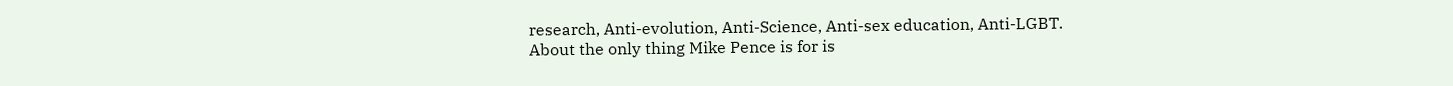research, Anti-evolution, Anti-Science, Anti-sex education, Anti-LGBT.
About the only thing Mike Pence is for is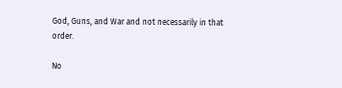God, Guns, and War and not necessarily in that order.

No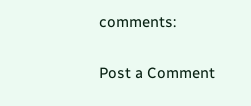comments:

Post a Comment